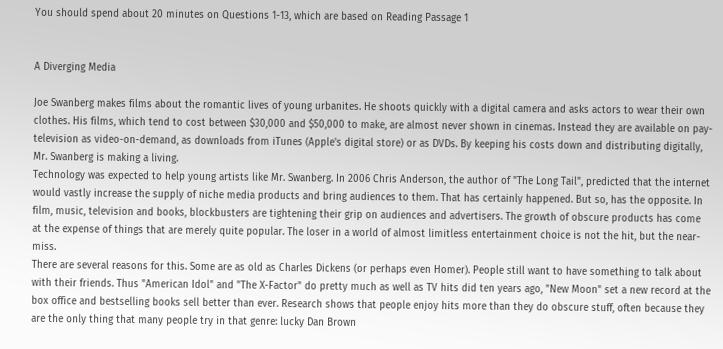You should spend about 20 minutes on Questions 1-13, which are based on Reading Passage 1


A Diverging Media

Joe Swanberg makes films about the romantic lives of young urbanites. He shoots quickly with a digital camera and asks actors to wear their own clothes. His films, which tend to cost between $30,000 and $50,000 to make, are almost never shown in cinemas. Instead they are available on pay-television as video-on-demand, as downloads from iTunes (Apple's digital store) or as DVDs. By keeping his costs down and distributing digitally, Mr. Swanberg is making a living.
Technology was expected to help young artists like Mr. Swanberg. In 2006 Chris Anderson, the author of "The Long Tail", predicted that the internet would vastly increase the supply of niche media products and bring audiences to them. That has certainly happened. But so, has the opposite. In film, music, television and books, blockbusters are tightening their grip on audiences and advertisers. The growth of obscure products has come at the expense of things that are merely quite popular. The loser in a world of almost limitless entertainment choice is not the hit, but the near-miss.
There are several reasons for this. Some are as old as Charles Dickens (or perhaps even Homer). People still want to have something to talk about with their friends. Thus "American Idol" and "The X-Factor" do pretty much as well as TV hits did ten years ago, "New Moon" set a new record at the box office and bestselling books sell better than ever. Research shows that people enjoy hits more than they do obscure stuff, often because they are the only thing that many people try in that genre: lucky Dan Brown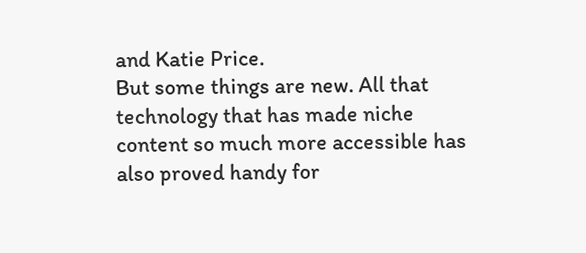and Katie Price.
But some things are new. All that technology that has made niche content so much more accessible has also proved handy for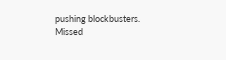pushing blockbusters. Missed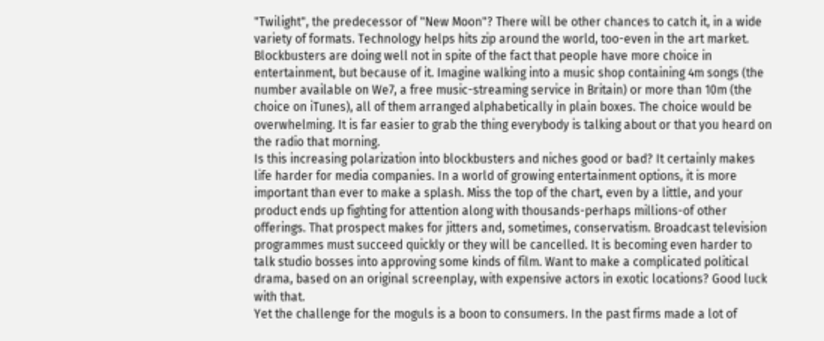"Twilight", the predecessor of "New Moon"? There will be other chances to catch it, in a wide variety of formats. Technology helps hits zip around the world, too-even in the art market.
Blockbusters are doing well not in spite of the fact that people have more choice in entertainment, but because of it. Imagine walking into a music shop containing 4m songs (the number available on We7, a free music-streaming service in Britain) or more than 10m (the choice on iTunes), all of them arranged alphabetically in plain boxes. The choice would be overwhelming. It is far easier to grab the thing everybody is talking about or that you heard on the radio that morning.
Is this increasing polarization into blockbusters and niches good or bad? It certainly makes life harder for media companies. In a world of growing entertainment options, it is more important than ever to make a splash. Miss the top of the chart, even by a little, and your product ends up fighting for attention along with thousands-perhaps millions-of other offerings. That prospect makes for jitters and, sometimes, conservatism. Broadcast television programmes must succeed quickly or they will be cancelled. It is becoming even harder to talk studio bosses into approving some kinds of film. Want to make a complicated political drama, based on an original screenplay, with expensive actors in exotic locations? Good luck with that.
Yet the challenge for the moguls is a boon to consumers. In the past firms made a lot of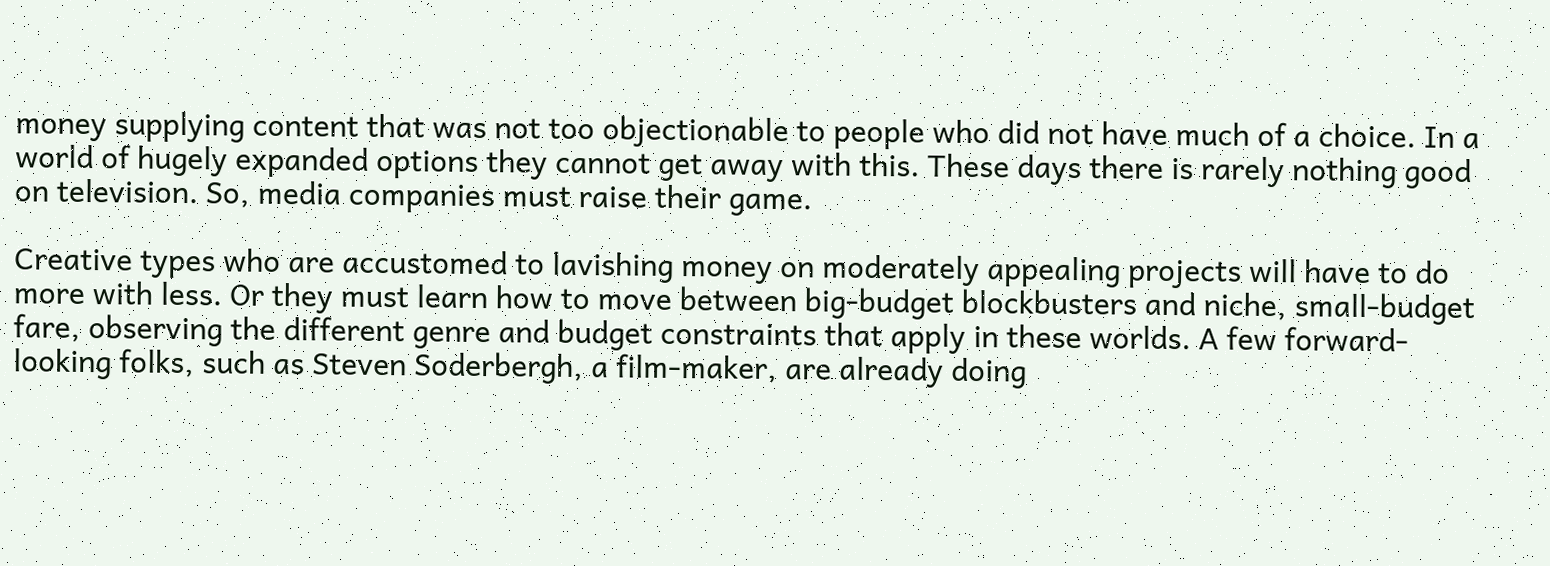money supplying content that was not too objectionable to people who did not have much of a choice. In a world of hugely expanded options they cannot get away with this. These days there is rarely nothing good on television. So, media companies must raise their game.

Creative types who are accustomed to lavishing money on moderately appealing projects will have to do more with less. Or they must learn how to move between big-budget blockbusters and niche, small-budget fare, observing the different genre and budget constraints that apply in these worlds. A few forward-looking folks, such as Steven Soderbergh, a film-maker, are already doing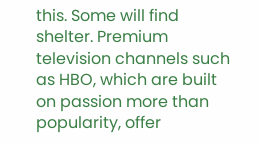this. Some will find shelter. Premium television channels such as HBO, which are built on passion more than popularity, offer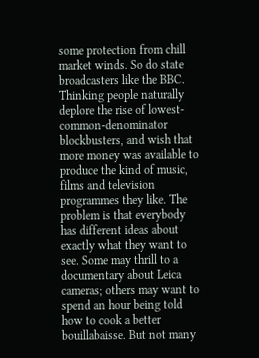some protection from chill market winds. So do state broadcasters like the BBC.
Thinking people naturally deplore the rise of lowest-common-denominator blockbusters, and wish that more money was available to produce the kind of music, films and television programmes they like. The problem is that everybody has different ideas about exactly what they want to see. Some may thrill to a documentary about Leica cameras; others may want to spend an hour being told how to cook a better bouillabaisse. But not many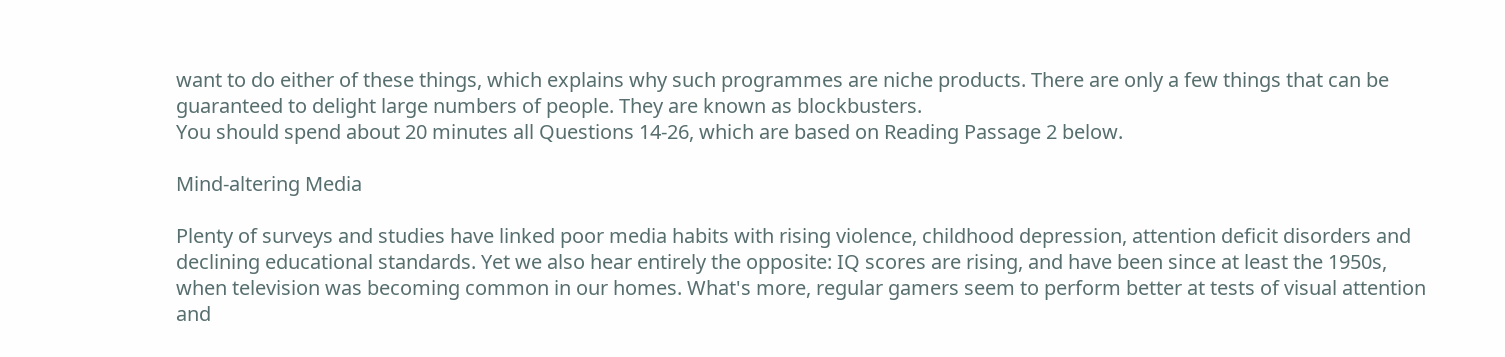want to do either of these things, which explains why such programmes are niche products. There are only a few things that can be guaranteed to delight large numbers of people. They are known as blockbusters.
You should spend about 20 minutes all Questions 14-26, which are based on Reading Passage 2 below.

Mind-altering Media

Plenty of surveys and studies have linked poor media habits with rising violence, childhood depression, attention deficit disorders and declining educational standards. Yet we also hear entirely the opposite: IQ scores are rising, and have been since at least the 1950s, when television was becoming common in our homes. What's more, regular gamers seem to perform better at tests of visual attention and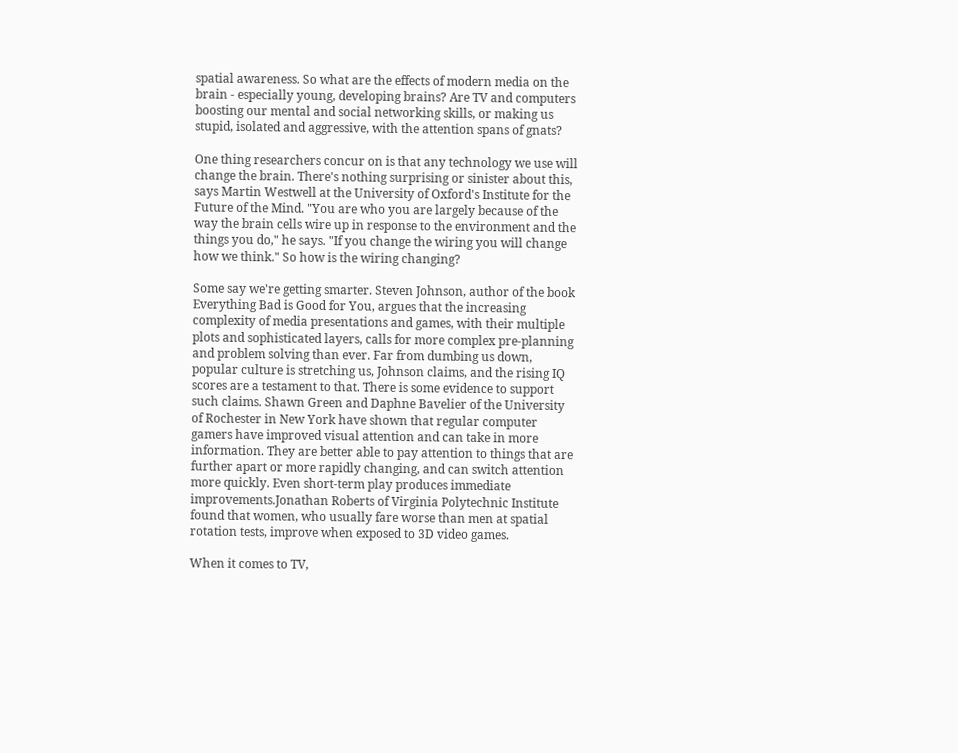spatial awareness. So what are the effects of modern media on the brain - especially young, developing brains? Are TV and computers boosting our mental and social networking skills, or making us stupid, isolated and aggressive, with the attention spans of gnats?

One thing researchers concur on is that any technology we use will change the brain. There's nothing surprising or sinister about this, says Martin Westwell at the University of Oxford's Institute for the Future of the Mind. "You are who you are largely because of the way the brain cells wire up in response to the environment and the things you do," he says. "If you change the wiring you will change how we think." So how is the wiring changing?

Some say we're getting smarter. Steven Johnson, author of the book Everything Bad is Good for You, argues that the increasing complexity of media presentations and games, with their multiple plots and sophisticated layers, calls for more complex pre-planning and problem solving than ever. Far from dumbing us down, popular culture is stretching us, Johnson claims, and the rising IQ scores are a testament to that. There is some evidence to support such claims. Shawn Green and Daphne Bavelier of the University of Rochester in New York have shown that regular computer gamers have improved visual attention and can take in more information. They are better able to pay attention to things that are further apart or more rapidly changing, and can switch attention more quickly. Even short-term play produces immediate improvements.Jonathan Roberts of Virginia Polytechnic Institute found that women, who usually fare worse than men at spatial rotation tests, improve when exposed to 3D video games.

When it comes to TV,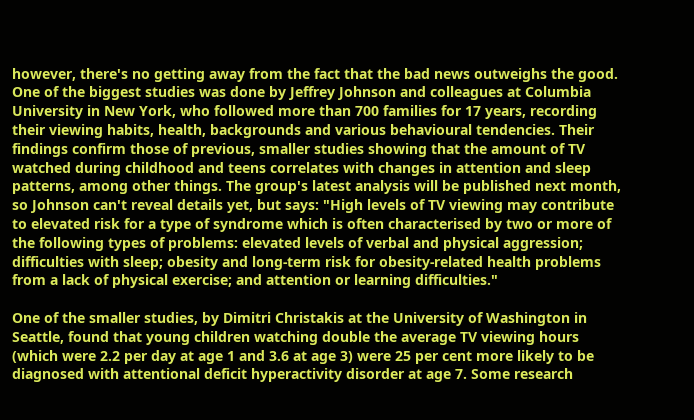however, there's no getting away from the fact that the bad news outweighs the good. One of the biggest studies was done by Jeffrey Johnson and colleagues at Columbia University in New York, who followed more than 700 families for 17 years, recording their viewing habits, health, backgrounds and various behavioural tendencies. Their findings confirm those of previous, smaller studies showing that the amount of TV watched during childhood and teens correlates with changes in attention and sleep patterns, among other things. The group's latest analysis will be published next month, so Johnson can't reveal details yet, but says: "High levels of TV viewing may contribute to elevated risk for a type of syndrome which is often characterised by two or more of the following types of problems: elevated levels of verbal and physical aggression; difficulties with sleep; obesity and long-term risk for obesity-related health problems from a lack of physical exercise; and attention or learning difficulties."

One of the smaller studies, by Dimitri Christakis at the University of Washington in Seattle, found that young children watching double the average TV viewing hours (which were 2.2 per day at age 1 and 3.6 at age 3) were 25 per cent more likely to be diagnosed with attentional deficit hyperactivity disorder at age 7. Some research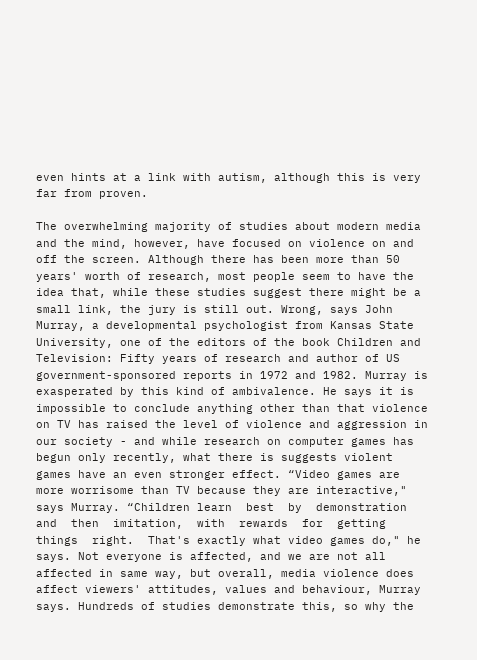even hints at a link with autism, although this is very far from proven.

The overwhelming majority of studies about modern media and the mind, however, have focused on violence on and off the screen. Although there has been more than 50 years' worth of research, most people seem to have the idea that, while these studies suggest there might be a small link, the jury is still out. Wrong, says John Murray, a developmental psychologist from Kansas State University, one of the editors of the book Children and Television: Fifty years of research and author of US government-sponsored reports in 1972 and 1982. Murray is exasperated by this kind of ambivalence. He says it is impossible to conclude anything other than that violence on TV has raised the level of violence and aggression in our society - and while research on computer games has begun only recently, what there is suggests violent games have an even stronger effect. “Video games are more worrisome than TV because they are interactive," says Murray. “Children learn  best  by  demonstration  and  then  imitation,  with  rewards  for  getting  things  right.  That's exactly what video games do," he says. Not everyone is affected, and we are not all affected in same way, but overall, media violence does affect viewers' attitudes, values and behaviour, Murray says. Hundreds of studies demonstrate this, so why the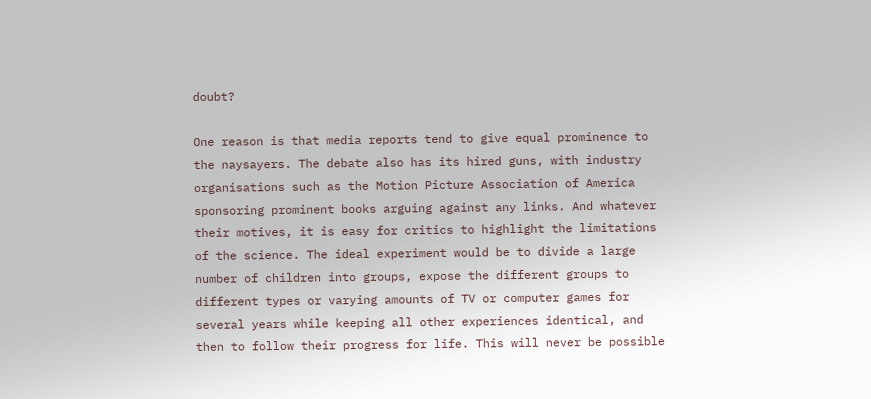doubt?

One reason is that media reports tend to give equal prominence to the naysayers. The debate also has its hired guns, with industry organisations such as the Motion Picture Association of America sponsoring prominent books arguing against any links. And whatever their motives, it is easy for critics to highlight the limitations of the science. The ideal experiment would be to divide a large number of children into groups, expose the different groups to different types or varying amounts of TV or computer games for several years while keeping all other experiences identical, and then to follow their progress for life. This will never be possible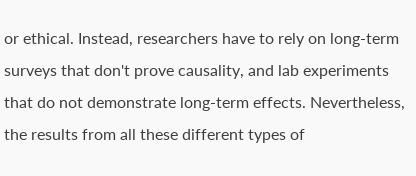or ethical. Instead, researchers have to rely on long-term surveys that don't prove causality, and lab experiments that do not demonstrate long-term effects. Nevertheless, the results from all these different types of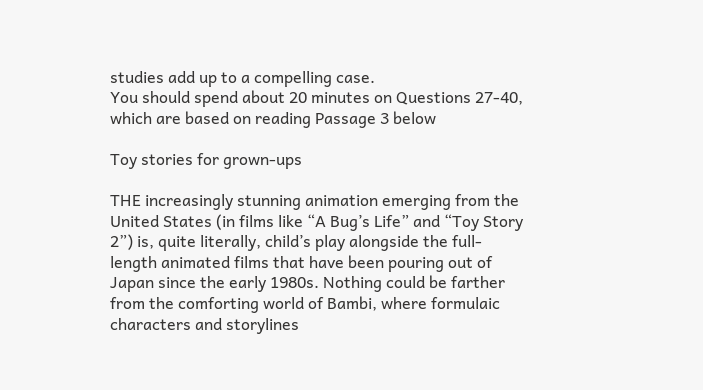studies add up to a compelling case.
You should spend about 20 minutes on Questions 27-40, which are based on reading Passage 3 below

Toy stories for grown-ups

THE increasingly stunning animation emerging from the United States (in films like “A Bug’s Life” and “Toy Story 2”) is, quite literally, child’s play alongside the full-length animated films that have been pouring out of Japan since the early 1980s. Nothing could be farther from the comforting world of Bambi, where formulaic characters and storylines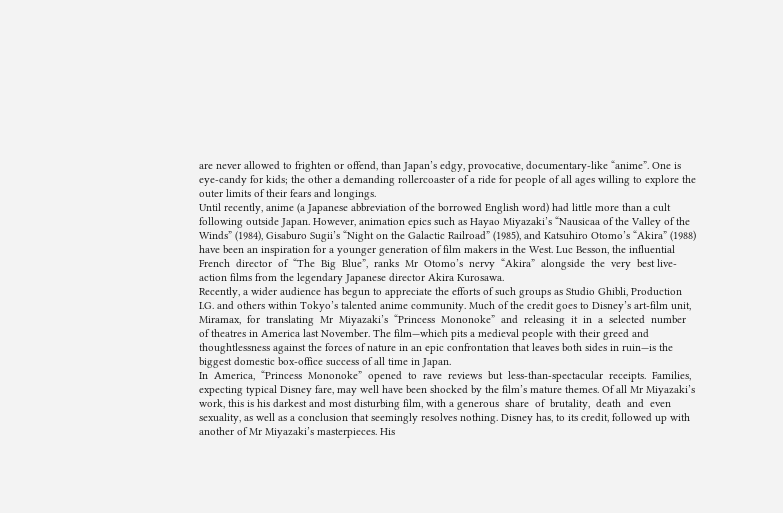are never allowed to frighten or offend, than Japan’s edgy, provocative, documentary-like “anime”. One is eye-candy for kids; the other a demanding rollercoaster of a ride for people of all ages willing to explore the outer limits of their fears and longings.
Until recently, anime (a Japanese abbreviation of the borrowed English word) had little more than a cult following outside Japan. However, animation epics such as Hayao Miyazaki’s “Nausicaa of the Valley of the Winds” (1984), Gisaburo Sugii’s “Night on the Galactic Railroad” (1985), and Katsuhiro Otomo’s “Akira” (1988) have been an inspiration for a younger generation of film makers in the West. Luc Besson, the influential French  director  of  “The  Big  Blue”,  ranks  Mr  Otomo’s  nervy  “Akira”  alongside  the  very  best live-action films from the legendary Japanese director Akira Kurosawa.
Recently, a wider audience has begun to appreciate the efforts of such groups as Studio Ghibli, Production
I.G. and others within Tokyo’s talented anime community. Much of the credit goes to Disney’s art-film unit, Miramax,  for  translating  Mr  Miyazaki’s  “Princess  Mononoke”  and  releasing  it  in  a  selected  number  of theatres in America last November. The film—which pits a medieval people with their greed and thoughtlessness against the forces of nature in an epic confrontation that leaves both sides in ruin—is the biggest domestic box-office success of all time in Japan.
In  America,  “Princess  Mononoke”  opened  to  rave  reviews  but  less-than-spectacular  receipts.  Families, expecting typical Disney fare, may well have been shocked by the film’s mature themes. Of all Mr Miyazaki’s work, this is his darkest and most disturbing film, with a generous  share  of  brutality,  death  and  even  sexuality, as well as a conclusion that seemingly resolves nothing. Disney has, to its credit, followed up with another of Mr Miyazaki’s masterpieces. His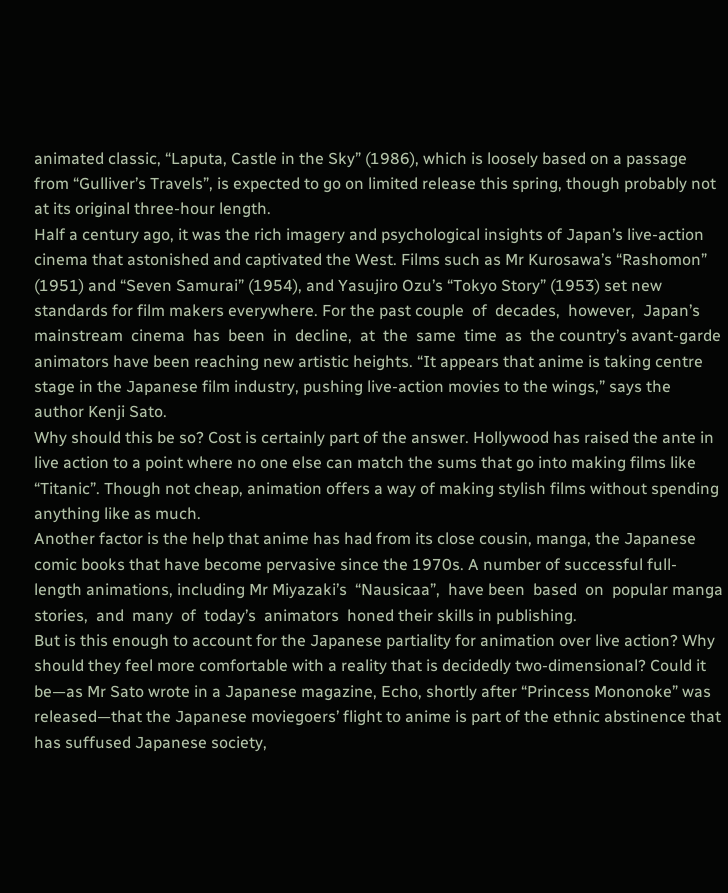animated classic, “Laputa, Castle in the Sky” (1986), which is loosely based on a passage from “Gulliver’s Travels”, is expected to go on limited release this spring, though probably not at its original three-hour length.
Half a century ago, it was the rich imagery and psychological insights of Japan’s live-action cinema that astonished and captivated the West. Films such as Mr Kurosawa’s “Rashomon” (1951) and “Seven Samurai” (1954), and Yasujiro Ozu’s “Tokyo Story” (1953) set new standards for film makers everywhere. For the past couple  of  decades,  however,  Japan’s  mainstream  cinema  has  been  in  decline,  at  the  same  time  as  the country’s avant-garde animators have been reaching new artistic heights. “It appears that anime is taking centre stage in the Japanese film industry, pushing live-action movies to the wings,” says the author Kenji Sato.
Why should this be so? Cost is certainly part of the answer. Hollywood has raised the ante in live action to a point where no one else can match the sums that go into making films like “Titanic”. Though not cheap, animation offers a way of making stylish films without spending anything like as much.
Another factor is the help that anime has had from its close cousin, manga, the Japanese comic books that have become pervasive since the 1970s. A number of successful full-length animations, including Mr Miyazaki’s  “Nausicaa”,  have been  based  on  popular manga stories,  and  many  of  today’s  animators  honed their skills in publishing.
But is this enough to account for the Japanese partiality for animation over live action? Why should they feel more comfortable with a reality that is decidedly two-dimensional? Could it be—as Mr Sato wrote in a Japanese magazine, Echo, shortly after “Princess Mononoke” was released—that the Japanese moviegoers’ flight to anime is part of the ethnic abstinence that has suffused Japanese society,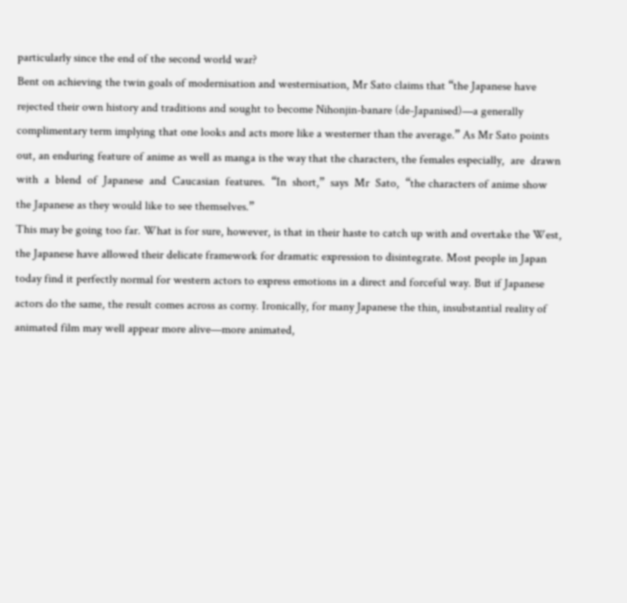particularly since the end of the second world war?
Bent on achieving the twin goals of modernisation and westernisation, Mr Sato claims that “the Japanese have rejected their own history and traditions and sought to become Nihonjin-banare (de-Japanised)—a generally complimentary term implying that one looks and acts more like a westerner than the average.” As Mr Sato points out, an enduring feature of anime as well as manga is the way that the characters, the females especially,  are  drawn  with  a  blend  of  Japanese  and  Caucasian  features.  “In  short,”  says  Mr  Sato,  “the characters of anime show the Japanese as they would like to see themselves.”
This may be going too far. What is for sure, however, is that in their haste to catch up with and overtake the West, the Japanese have allowed their delicate framework for dramatic expression to disintegrate. Most people in Japan today find it perfectly normal for western actors to express emotions in a direct and forceful way. But if Japanese actors do the same, the result comes across as corny. Ironically, for many Japanese the thin, insubstantial reality of animated film may well appear more alive—more animated,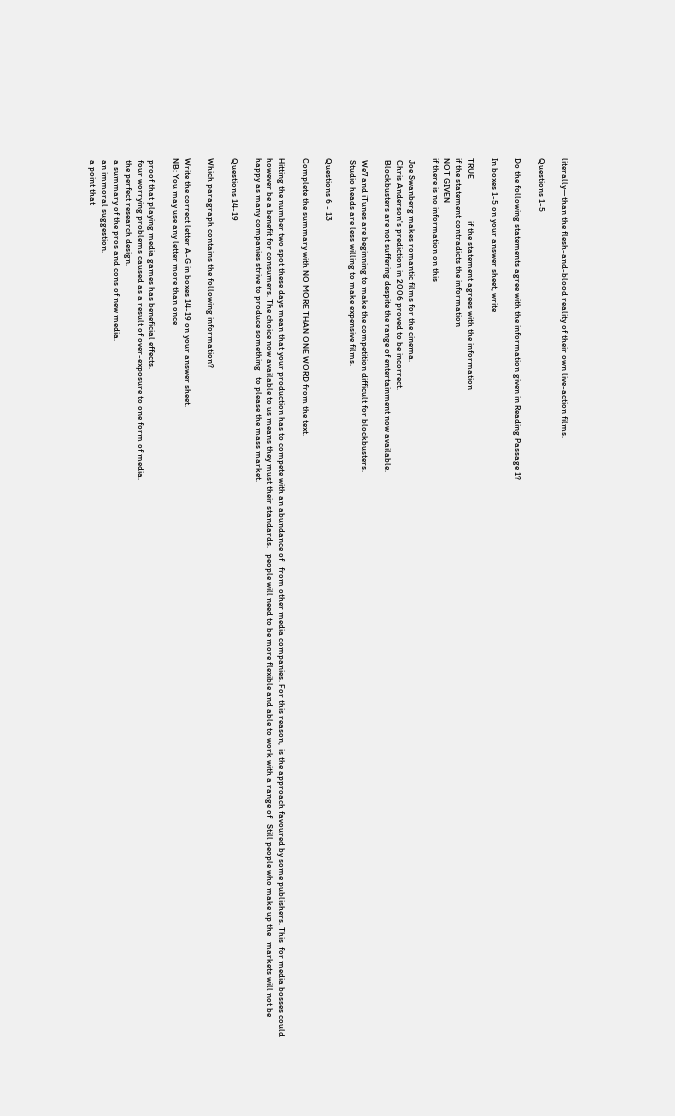literally—than the flesh-and-blood reality of their own live-action films.

Questions 1-5

Do the following statements agree with the information given in Reading Passage 1?

In boxes 1-5 on your answer sheet, write

TRUE                     if the statement agrees with the information
if the statement contradicts the information
NOT GIVEN
if there is no information on this

 Joe Swanberg makes romantic films for the cinema.
 Chris Anderson's prediction in 2006 proved to be incorrect.
 Blockbusters are not suffering despite the range of entertainment now available.

 We7 and iTunes are beginning to make the competition difficult for blockbusters.
 Studio heads are less willing to make expensive films.

Questions 6 - 13

Complete the summary with NO MORE THAN ONE WORD from the text.

Hitting the number two spot these days mean that your production has to compete with an abundance of   from other media companies. For this reason,  is the approach favoured by some publishers. This  for media bosses could however be a benefit for consumers. The choice now available to us means they must their standards.   people will need to be more flexible and able to work with a range of   Still people who make up the   markets will not be happy as many companies strive to produce something   to please the mass market.

Questions 14-19

Which paragraph contains the following information?

Write the correct letter A-G in boxes 14-19 on your answer sheet.
NB: You may use any letter more than once

 proof that playing media games has beneficial effects.
 four worrying problems caused as a result of over-exposure to one form of media.
 the perfect research design.
 a summary of the pros and cons of new media.
 an immoral suggestion.
 a point that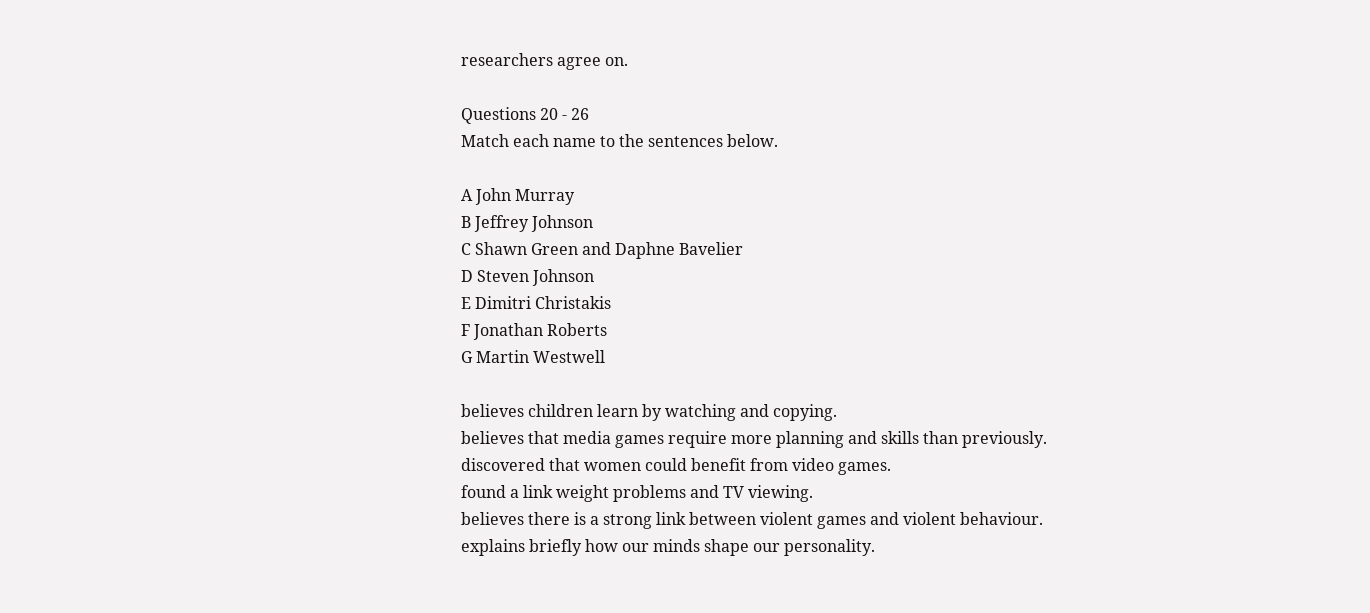researchers agree on.

Questions 20 - 26
Match each name to the sentences below.

A John Murray
B Jeffrey Johnson
C Shawn Green and Daphne Bavelier
D Steven Johnson
E Dimitri Christakis
F Jonathan Roberts
G Martin Westwell

believes children learn by watching and copying.
believes that media games require more planning and skills than previously.
discovered that women could benefit from video games.
found a link weight problems and TV viewing.
believes there is a strong link between violent games and violent behaviour.
explains briefly how our minds shape our personality.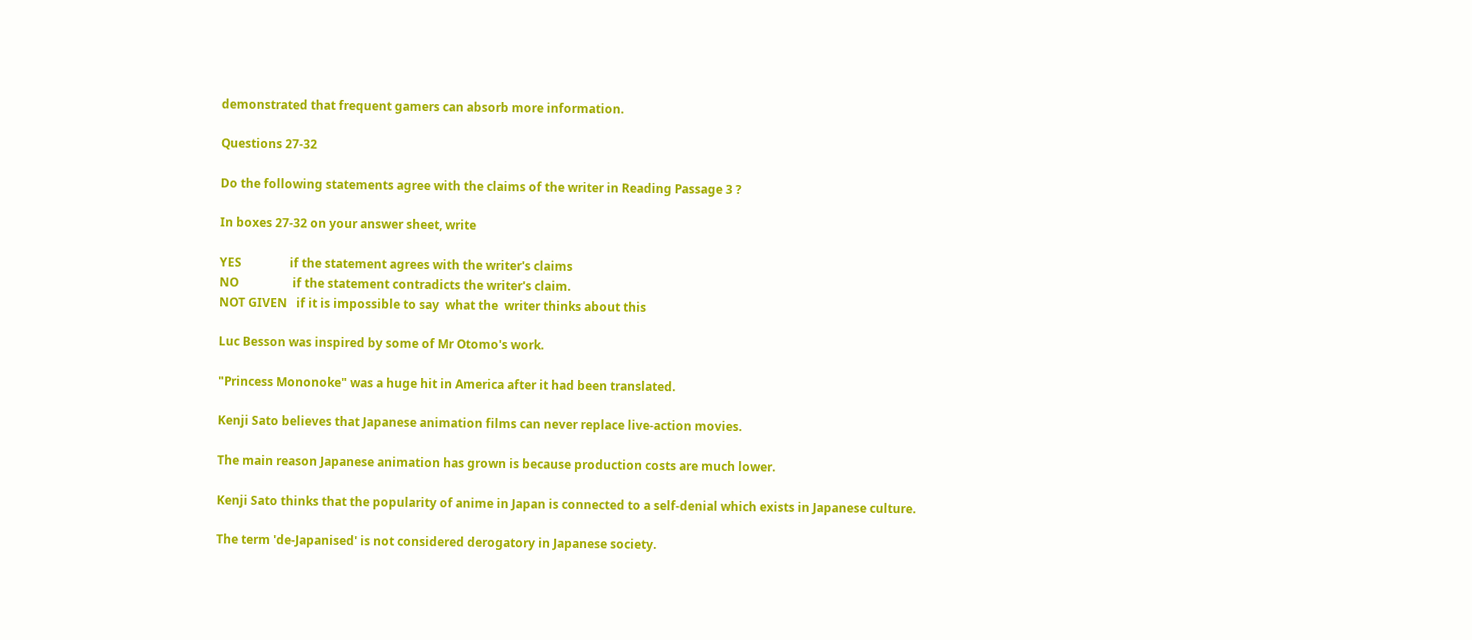demonstrated that frequent gamers can absorb more information.

Questions 27-32

Do the following statements agree with the claims of the writer in Reading Passage 3 ?

In boxes 27-32 on your answer sheet, write

YES                if the statement agrees with the writer's claims
NO                  if the statement contradicts the writer's claim.
NOT GIVEN   if it is impossible to say  what the  writer thinks about this

Luc Besson was inspired by some of Mr Otomo's work.

"Princess Mononoke" was a huge hit in America after it had been translated.

Kenji Sato believes that Japanese animation films can never replace live-action movies.

The main reason Japanese animation has grown is because production costs are much lower.

Kenji Sato thinks that the popularity of anime in Japan is connected to a self-denial which exists in Japanese culture.

The term 'de-Japanised' is not considered derogatory in Japanese society.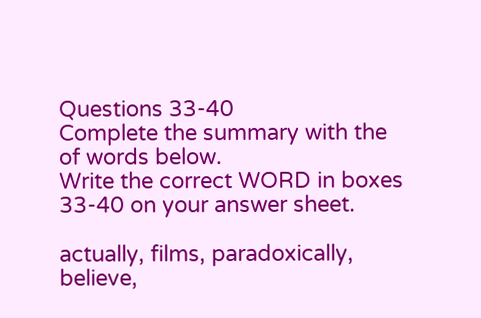Questions 33-40
Complete the summary with the of words below.
Write the correct WORD in boxes 33-40 on your answer sheet.

actually, films, paradoxically, believe,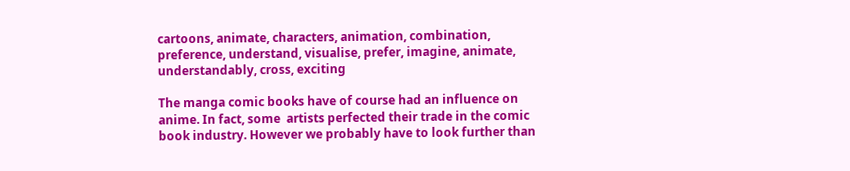cartoons, animate, characters, animation, combination, preference, understand, visualise, prefer, imagine, animate, understandably, cross, exciting

The manga comic books have of course had an influence on anime. In fact, some  artists perfected their trade in the comic book industry. However we probably have to look further than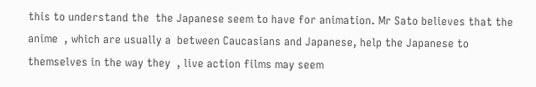this to understand the  the Japanese seem to have for animation. Mr Sato believes that the anime  , which are usually a  between Caucasians and Japanese, help the Japanese to themselves in the way they  , live action films may seem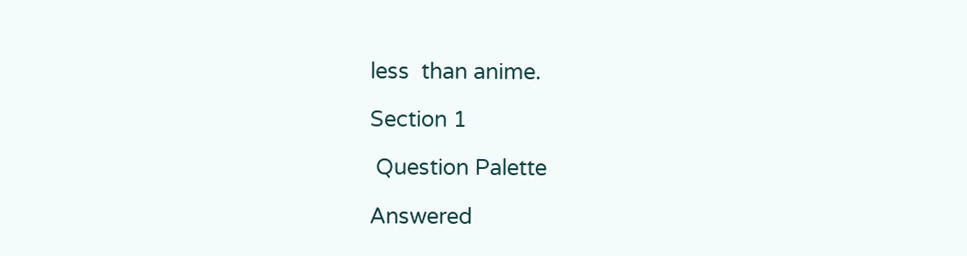less  than anime.

Section 1

 Question Palette

Answered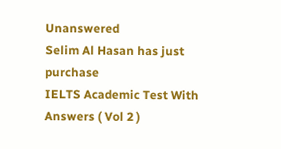Unanswered
Selim Al Hasan has just purchase
IELTS Academic Test With Answers ( Vol 2 )